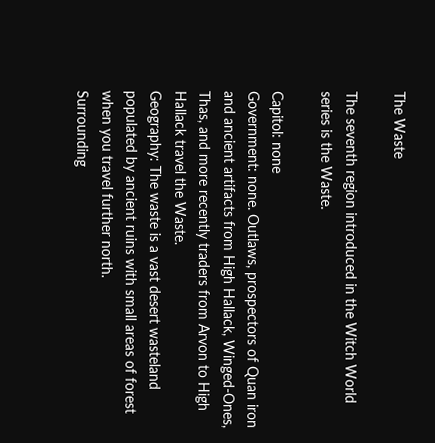The Waste

The seventh region introduced in the Witch World series is the Waste.

Capitol: none
Government: none. Outlaws, prospectors of Quan iron and ancient artifacts from High Hallack, Winged-Ones, Thas, and more recently traders from Arvon to High Hallack travel the Waste.
Geography: The waste is a vast desert wasteland populated by ancient ruins with small areas of forest when you travel further north.
Surrounding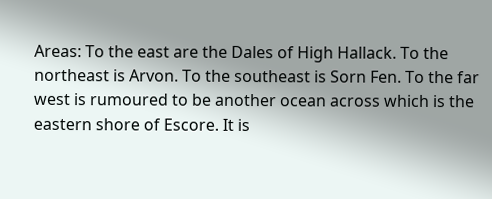Areas: To the east are the Dales of High Hallack. To the northeast is Arvon. To the southeast is Sorn Fen. To the far west is rumoured to be another ocean across which is the eastern shore of Escore. It is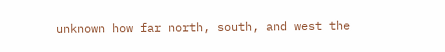unknown how far north, south, and west the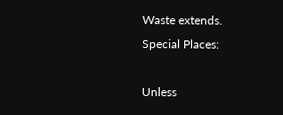Waste extends.
Special Places:

Unless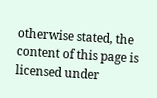otherwise stated, the content of this page is licensed under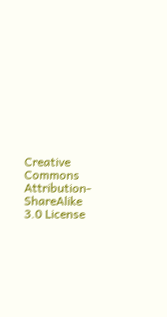Creative Commons Attribution-ShareAlike 3.0 License